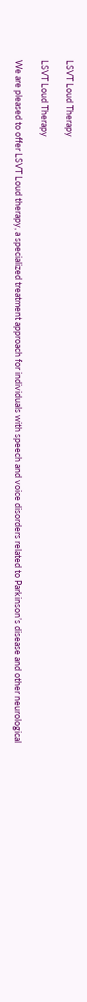LSVT Loud Therapy

LSVT Loud Therapy

We are pleased to offer LSVT Loud therapy, a specialized treatment approach for individuals with speech and voice disorders related to Parkinson’s disease and other neurological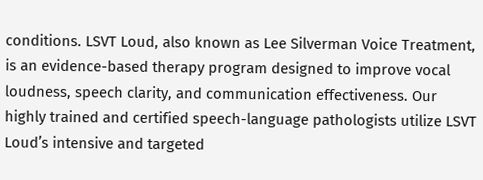conditions. LSVT Loud, also known as Lee Silverman Voice Treatment, is an evidence-based therapy program designed to improve vocal loudness, speech clarity, and communication effectiveness. Our highly trained and certified speech-language pathologists utilize LSVT Loud’s intensive and targeted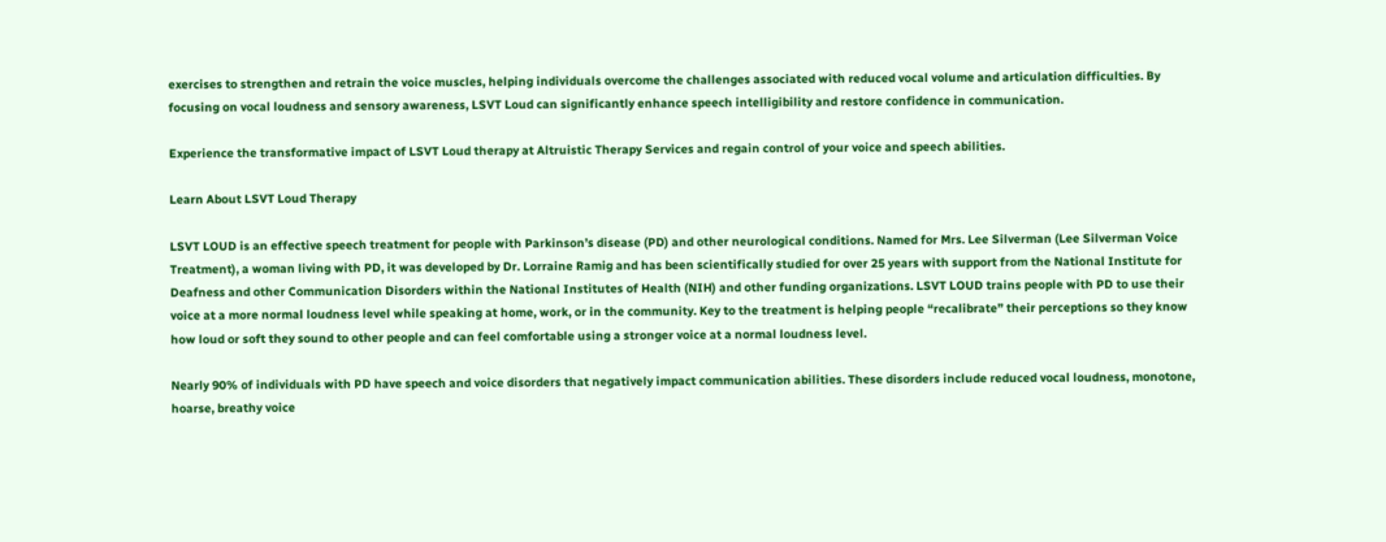exercises to strengthen and retrain the voice muscles, helping individuals overcome the challenges associated with reduced vocal volume and articulation difficulties. By focusing on vocal loudness and sensory awareness, LSVT Loud can significantly enhance speech intelligibility and restore confidence in communication.

Experience the transformative impact of LSVT Loud therapy at Altruistic Therapy Services and regain control of your voice and speech abilities.

Learn About LSVT Loud Therapy

LSVT LOUD is an effective speech treatment for people with Parkinson’s disease (PD) and other neurological conditions. Named for Mrs. Lee Silverman (Lee Silverman Voice Treatment), a woman living with PD, it was developed by Dr. Lorraine Ramig and has been scientifically studied for over 25 years with support from the National Institute for Deafness and other Communication Disorders within the National Institutes of Health (NIH) and other funding organizations. LSVT LOUD trains people with PD to use their voice at a more normal loudness level while speaking at home, work, or in the community. Key to the treatment is helping people “recalibrate” their perceptions so they know how loud or soft they sound to other people and can feel comfortable using a stronger voice at a normal loudness level.

Nearly 90% of individuals with PD have speech and voice disorders that negatively impact communication abilities. These disorders include reduced vocal loudness, monotone, hoarse, breathy voice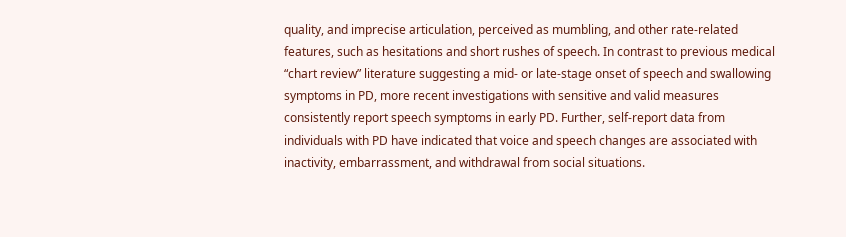quality, and imprecise articulation, perceived as mumbling, and other rate-related features, such as hesitations and short rushes of speech. In contrast to previous medical “chart review” literature suggesting a mid- or late-stage onset of speech and swallowing symptoms in PD, more recent investigations with sensitive and valid measures consistently report speech symptoms in early PD. Further, self-report data from individuals with PD have indicated that voice and speech changes are associated with inactivity, embarrassment, and withdrawal from social situations.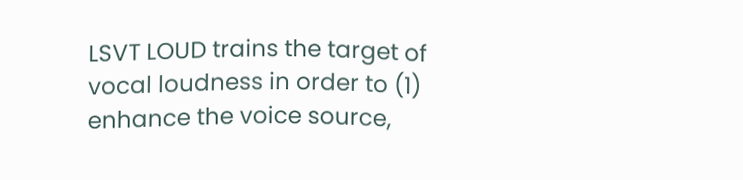LSVT LOUD trains the target of vocal loudness in order to (1) enhance the voice source,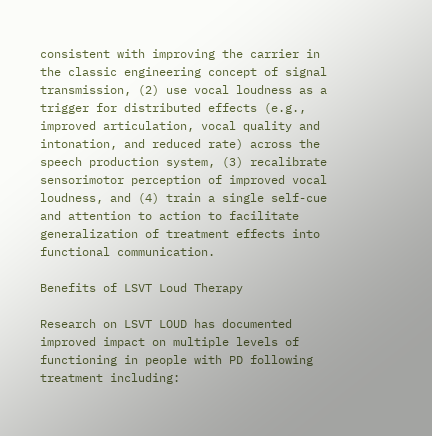consistent with improving the carrier in the classic engineering concept of signal transmission, (2) use vocal loudness as a trigger for distributed effects (e.g., improved articulation, vocal quality and intonation, and reduced rate) across the speech production system, (3) recalibrate sensorimotor perception of improved vocal loudness, and (4) train a single self-cue and attention to action to facilitate generalization of treatment effects into functional communication.

Benefits of LSVT Loud Therapy

Research on LSVT LOUD has documented improved impact on multiple levels of functioning in people with PD following treatment including: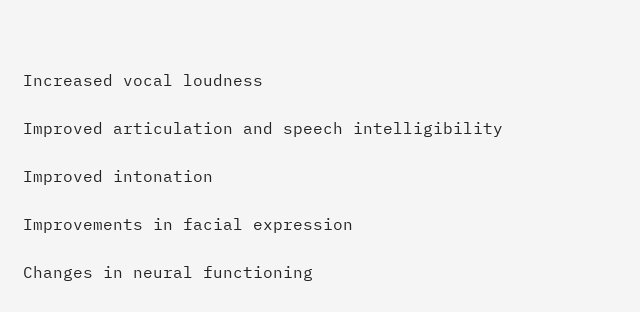Increased vocal loudness

Improved articulation and speech intelligibility

Improved intonation

Improvements in facial expression

Changes in neural functioning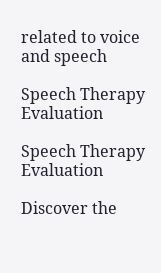related to voice and speech

Speech Therapy Evaluation

Speech Therapy Evaluation

Discover the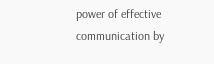power of effective communication by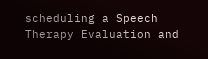scheduling a Speech Therapy Evaluation and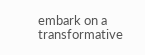embark on a transformative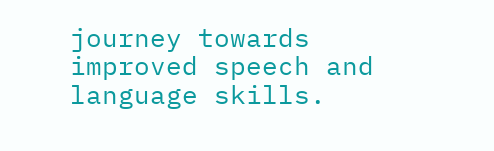journey towards improved speech and language skills.